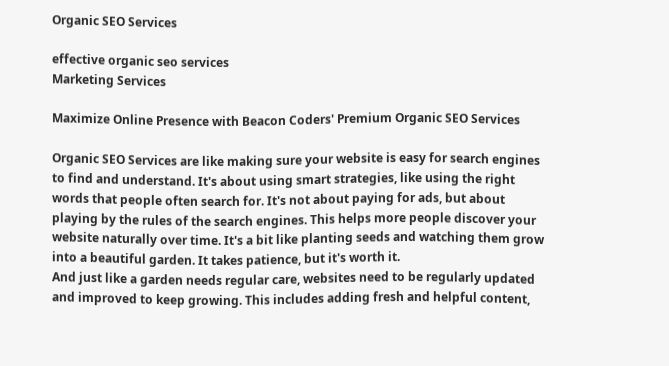Organic SEO Services

effective organic seo services
Marketing Services

Maximize Online Presence with Beacon Coders' Premium Organic SEO Services

Organic SEO Services are like making sure your website is easy for search engines to find and understand. It's about using smart strategies, like using the right words that people often search for. It's not about paying for ads, but about playing by the rules of the search engines. This helps more people discover your website naturally over time. It's a bit like planting seeds and watching them grow into a beautiful garden. It takes patience, but it's worth it.
And just like a garden needs regular care, websites need to be regularly updated and improved to keep growing. This includes adding fresh and helpful content,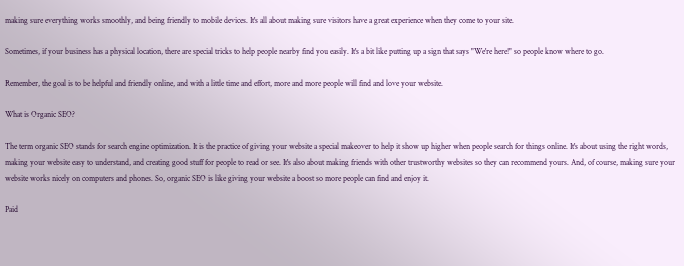making sure everything works smoothly, and being friendly to mobile devices. It's all about making sure visitors have a great experience when they come to your site.

Sometimes, if your business has a physical location, there are special tricks to help people nearby find you easily. It's a bit like putting up a sign that says "We're here!" so people know where to go.

Remember, the goal is to be helpful and friendly online, and with a little time and effort, more and more people will find and love your website.

What is Organic SEO?

The term organic SEO stands for search engine optimization. It is the practice of giving your website a special makeover to help it show up higher when people search for things online. It's about using the right words, making your website easy to understand, and creating good stuff for people to read or see. It's also about making friends with other trustworthy websites so they can recommend yours. And, of course, making sure your website works nicely on computers and phones. So, organic SEO is like giving your website a boost so more people can find and enjoy it.

Paid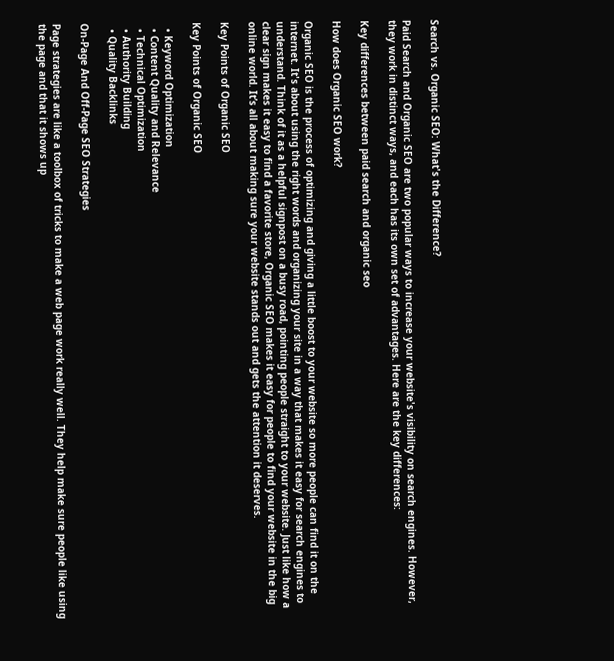Search vs. Organic SEO: What's the Difference?

Paid Search and Organic SEO are two popular ways to increase your website's visibility on search engines. However, they work in distinct ways, and each has its own set of advantages. Here are the key differences:

Key differences between paid search and organic seo

How does Organic SEO work?

Organic SEO is the process of optimizing and giving a little boost to your website so more people can find it on the internet. It's about using the right words and organizing your site in a way that makes it easy for search engines to understand. Think of it as a helpful signpost on a busy road, pointing people straight to your website. Just like how a clear sign makes it easy to find a favorite store, Organic SEO makes it easy for people to find your website in the big online world. It’s all about making sure your website stands out and gets the attention it deserves.

Key Points of Organic SEO

Key Points of Organic SEO

  • Keyword Optimization
  • Content Quality and Relevance
  • Technical Optimization
  • Authority Building
  • Quality Backlinks

On-Page And Off-Page SEO Strategies

Page strategies are like a toolbox of tricks to make a web page work really well. They help make sure people like using the page and that it shows up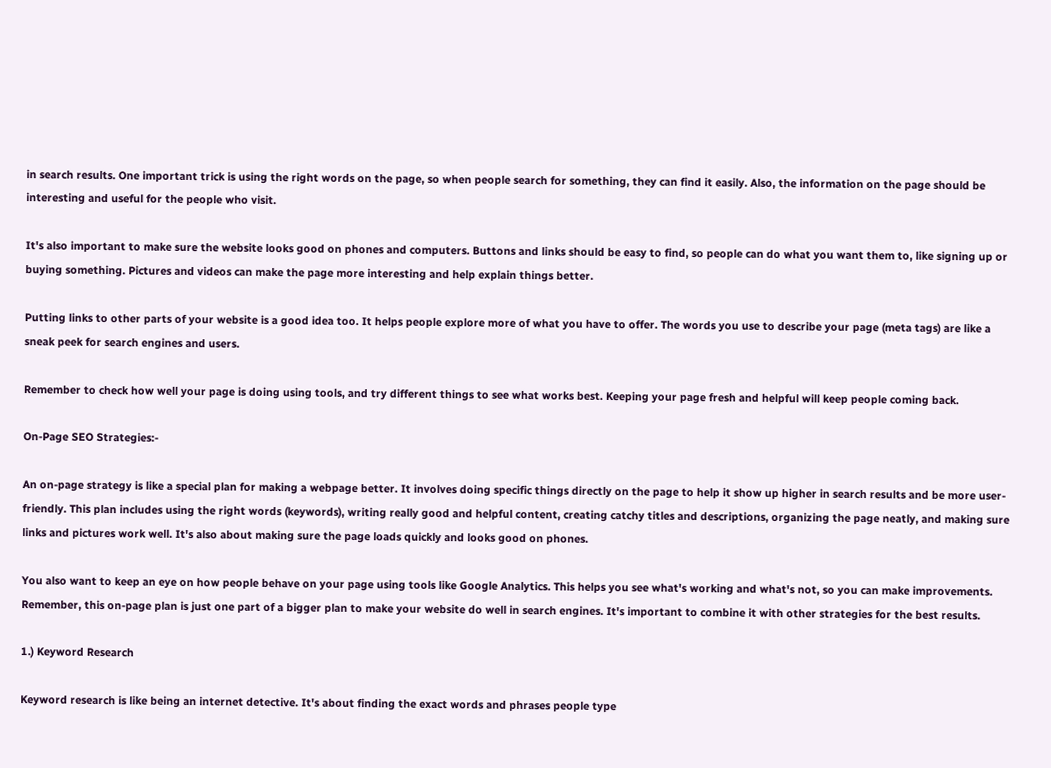in search results. One important trick is using the right words on the page, so when people search for something, they can find it easily. Also, the information on the page should be interesting and useful for the people who visit.

It's also important to make sure the website looks good on phones and computers. Buttons and links should be easy to find, so people can do what you want them to, like signing up or buying something. Pictures and videos can make the page more interesting and help explain things better.

Putting links to other parts of your website is a good idea too. It helps people explore more of what you have to offer. The words you use to describe your page (meta tags) are like a sneak peek for search engines and users.

Remember to check how well your page is doing using tools, and try different things to see what works best. Keeping your page fresh and helpful will keep people coming back.

On-Page SEO Strategies:-

An on-page strategy is like a special plan for making a webpage better. It involves doing specific things directly on the page to help it show up higher in search results and be more user-friendly. This plan includes using the right words (keywords), writing really good and helpful content, creating catchy titles and descriptions, organizing the page neatly, and making sure links and pictures work well. It's also about making sure the page loads quickly and looks good on phones.

You also want to keep an eye on how people behave on your page using tools like Google Analytics. This helps you see what's working and what's not, so you can make improvements. Remember, this on-page plan is just one part of a bigger plan to make your website do well in search engines. It's important to combine it with other strategies for the best results.

1.) Keyword Research

Keyword research is like being an internet detective. It's about finding the exact words and phrases people type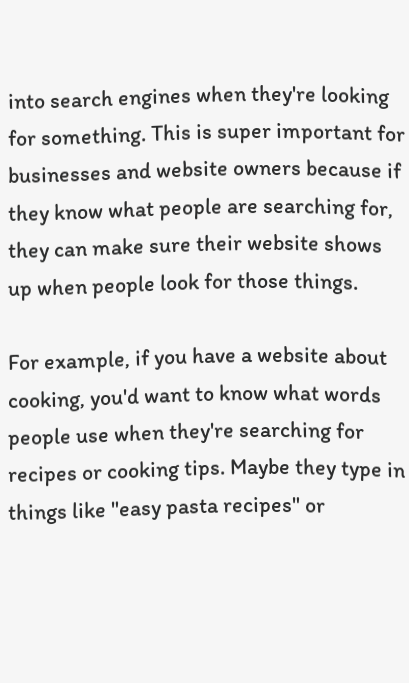into search engines when they're looking for something. This is super important for businesses and website owners because if they know what people are searching for, they can make sure their website shows up when people look for those things.

For example, if you have a website about cooking, you'd want to know what words people use when they're searching for recipes or cooking tips. Maybe they type in things like "easy pasta recipes" or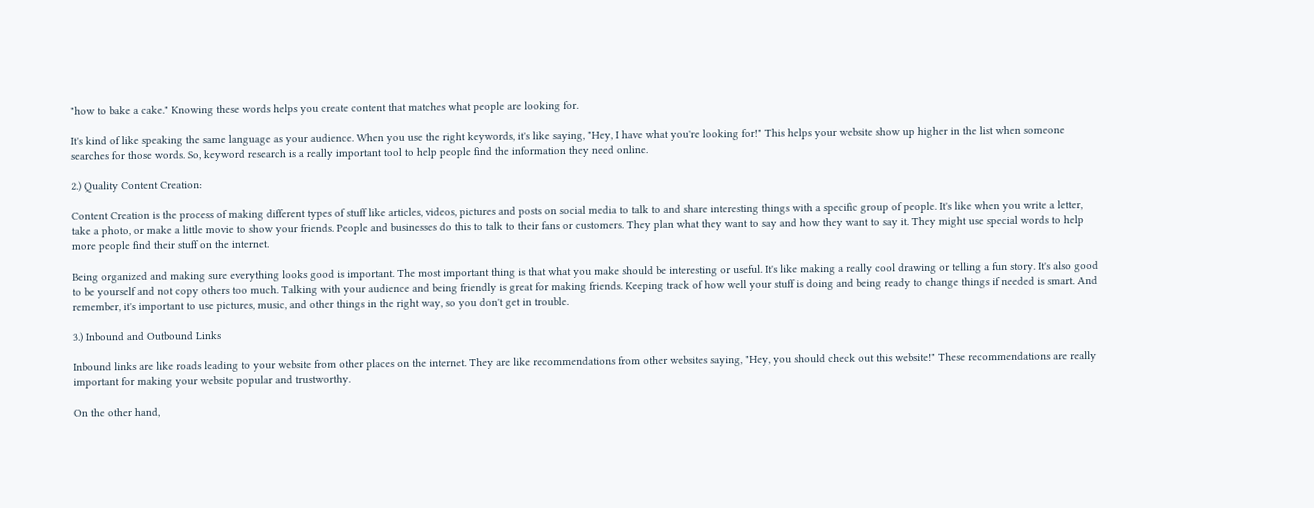"how to bake a cake." Knowing these words helps you create content that matches what people are looking for.

It's kind of like speaking the same language as your audience. When you use the right keywords, it's like saying, "Hey, I have what you're looking for!" This helps your website show up higher in the list when someone searches for those words. So, keyword research is a really important tool to help people find the information they need online.

2.) Quality Content Creation:

Content Creation is the process of making different types of stuff like articles, videos, pictures and posts on social media to talk to and share interesting things with a specific group of people. It's like when you write a letter, take a photo, or make a little movie to show your friends. People and businesses do this to talk to their fans or customers. They plan what they want to say and how they want to say it. They might use special words to help more people find their stuff on the internet.

Being organized and making sure everything looks good is important. The most important thing is that what you make should be interesting or useful. It's like making a really cool drawing or telling a fun story. It's also good to be yourself and not copy others too much. Talking with your audience and being friendly is great for making friends. Keeping track of how well your stuff is doing and being ready to change things if needed is smart. And remember, it's important to use pictures, music, and other things in the right way, so you don't get in trouble.

3.) Inbound and Outbound Links

Inbound links are like roads leading to your website from other places on the internet. They are like recommendations from other websites saying, "Hey, you should check out this website!" These recommendations are really important for making your website popular and trustworthy.

On the other hand,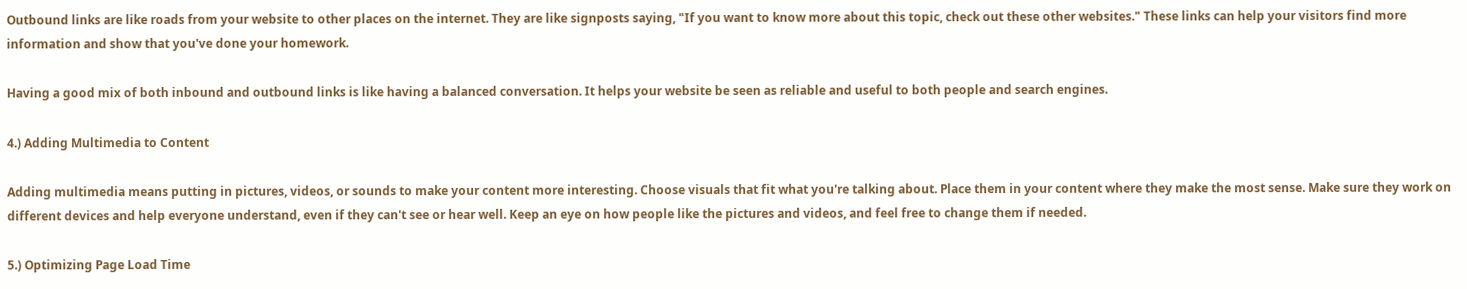Outbound links are like roads from your website to other places on the internet. They are like signposts saying, "If you want to know more about this topic, check out these other websites." These links can help your visitors find more information and show that you've done your homework.

Having a good mix of both inbound and outbound links is like having a balanced conversation. It helps your website be seen as reliable and useful to both people and search engines.

4.) Adding Multimedia to Content

Adding multimedia means putting in pictures, videos, or sounds to make your content more interesting. Choose visuals that fit what you're talking about. Place them in your content where they make the most sense. Make sure they work on different devices and help everyone understand, even if they can't see or hear well. Keep an eye on how people like the pictures and videos, and feel free to change them if needed.

5.) Optimizing Page Load Time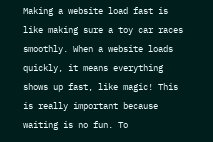Making a website load fast is like making sure a toy car races smoothly. When a website loads quickly, it means everything shows up fast, like magic! This is really important because waiting is no fun. To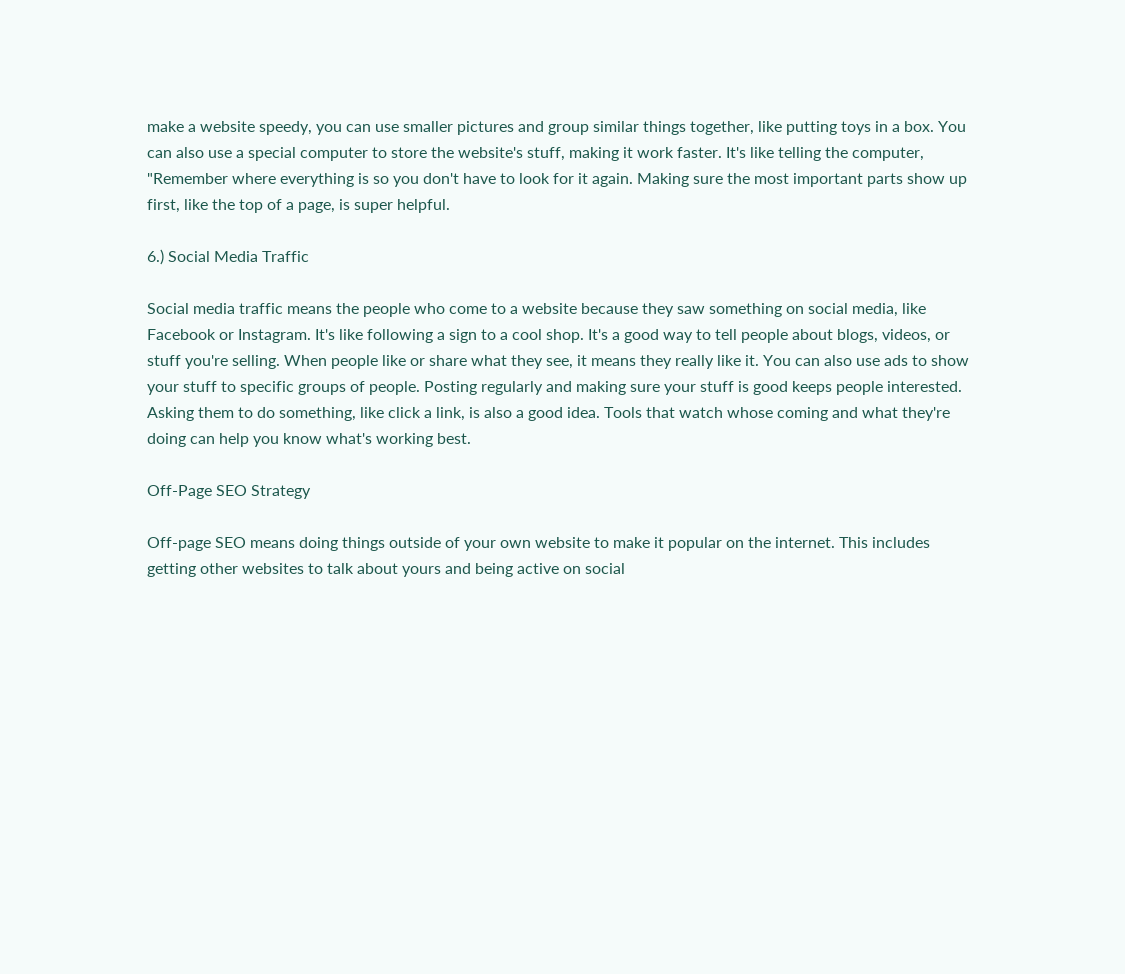make a website speedy, you can use smaller pictures and group similar things together, like putting toys in a box. You can also use a special computer to store the website's stuff, making it work faster. It's like telling the computer, "Remember where everything is so you don't have to look for it again. Making sure the most important parts show up first, like the top of a page, is super helpful.

6.) Social Media Traffic

Social media traffic means the people who come to a website because they saw something on social media, like Facebook or Instagram. It's like following a sign to a cool shop. It's a good way to tell people about blogs, videos, or stuff you're selling. When people like or share what they see, it means they really like it. You can also use ads to show your stuff to specific groups of people. Posting regularly and making sure your stuff is good keeps people interested. Asking them to do something, like click a link, is also a good idea. Tools that watch whose coming and what they're doing can help you know what's working best.

Off-Page SEO Strategy

Off-page SEO means doing things outside of your own website to make it popular on the internet. This includes getting other websites to talk about yours and being active on social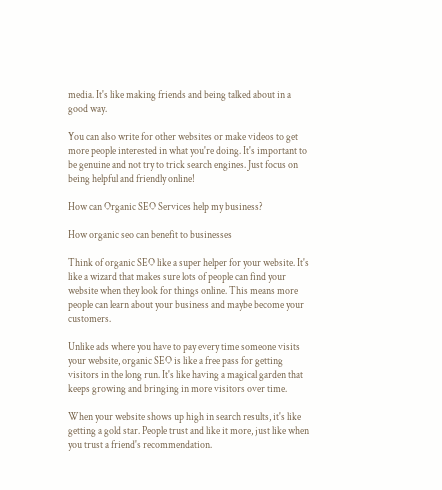media. It's like making friends and being talked about in a good way.

You can also write for other websites or make videos to get more people interested in what you're doing. It's important to be genuine and not try to trick search engines. Just focus on being helpful and friendly online!

How can Organic SEO Services help my business?

How organic seo can benefit to businesses

Think of organic SEO like a super helper for your website. It's like a wizard that makes sure lots of people can find your website when they look for things online. This means more people can learn about your business and maybe become your customers.

Unlike ads where you have to pay every time someone visits your website, organic SEO is like a free pass for getting visitors in the long run. It's like having a magical garden that keeps growing and bringing in more visitors over time.

When your website shows up high in search results, it's like getting a gold star. People trust and like it more, just like when you trust a friend's recommendation.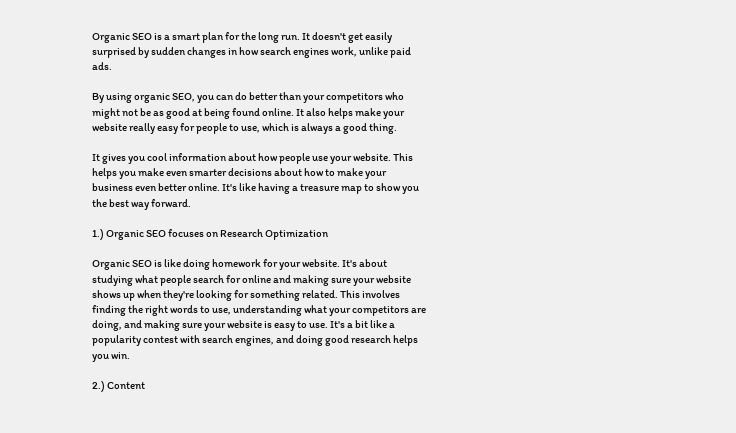Organic SEO is a smart plan for the long run. It doesn't get easily surprised by sudden changes in how search engines work, unlike paid ads.

By using organic SEO, you can do better than your competitors who might not be as good at being found online. It also helps make your website really easy for people to use, which is always a good thing.

It gives you cool information about how people use your website. This helps you make even smarter decisions about how to make your business even better online. It's like having a treasure map to show you the best way forward.

1.) Organic SEO focuses on Research Optimization

Organic SEO is like doing homework for your website. It's about studying what people search for online and making sure your website shows up when they're looking for something related. This involves finding the right words to use, understanding what your competitors are doing, and making sure your website is easy to use. It's a bit like a popularity contest with search engines, and doing good research helps you win.

2.) Content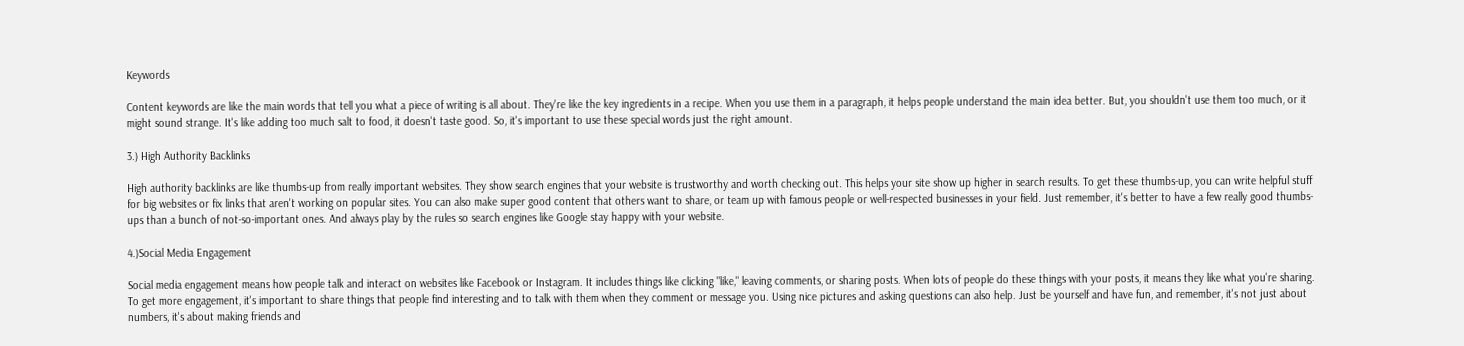Keywords

Content keywords are like the main words that tell you what a piece of writing is all about. They're like the key ingredients in a recipe. When you use them in a paragraph, it helps people understand the main idea better. But, you shouldn't use them too much, or it might sound strange. It's like adding too much salt to food, it doesn't taste good. So, it's important to use these special words just the right amount.

3.) High Authority Backlinks

High authority backlinks are like thumbs-up from really important websites. They show search engines that your website is trustworthy and worth checking out. This helps your site show up higher in search results. To get these thumbs-up, you can write helpful stuff for big websites or fix links that aren't working on popular sites. You can also make super good content that others want to share, or team up with famous people or well-respected businesses in your field. Just remember, it's better to have a few really good thumbs-ups than a bunch of not-so-important ones. And always play by the rules so search engines like Google stay happy with your website.

4.)Social Media Engagement

Social media engagement means how people talk and interact on websites like Facebook or Instagram. It includes things like clicking "like," leaving comments, or sharing posts. When lots of people do these things with your posts, it means they like what you're sharing. To get more engagement, it's important to share things that people find interesting and to talk with them when they comment or message you. Using nice pictures and asking questions can also help. Just be yourself and have fun, and remember, it's not just about numbers, it's about making friends and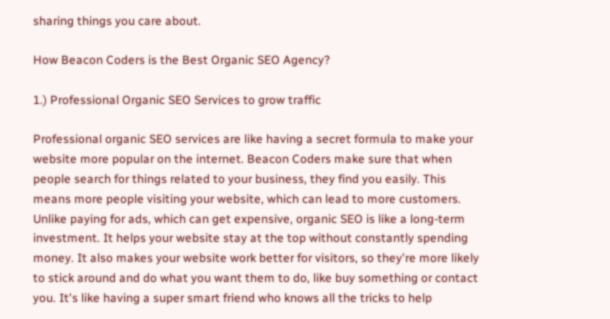sharing things you care about.

How Beacon Coders is the Best Organic SEO Agency?

1.) Professional Organic SEO Services to grow traffic

Professional organic SEO services are like having a secret formula to make your website more popular on the internet. Beacon Coders make sure that when people search for things related to your business, they find you easily. This means more people visiting your website, which can lead to more customers. Unlike paying for ads, which can get expensive, organic SEO is like a long-term investment. It helps your website stay at the top without constantly spending money. It also makes your website work better for visitors, so they're more likely to stick around and do what you want them to do, like buy something or contact you. It's like having a super smart friend who knows all the tricks to help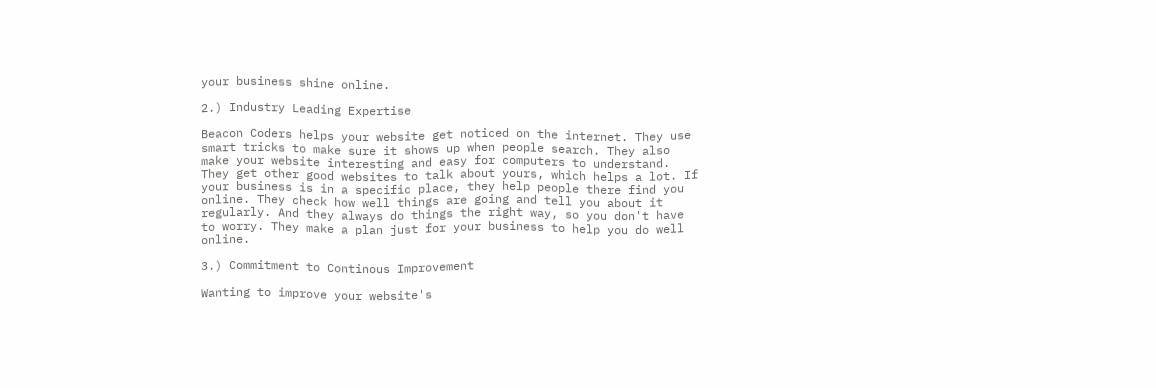your business shine online.

2.) Industry Leading Expertise

Beacon Coders helps your website get noticed on the internet. They use smart tricks to make sure it shows up when people search. They also make your website interesting and easy for computers to understand. They get other good websites to talk about yours, which helps a lot. If your business is in a specific place, they help people there find you online. They check how well things are going and tell you about it regularly. And they always do things the right way, so you don't have to worry. They make a plan just for your business to help you do well online.

3.) Commitment to Continous Improvement

Wanting to improve your website's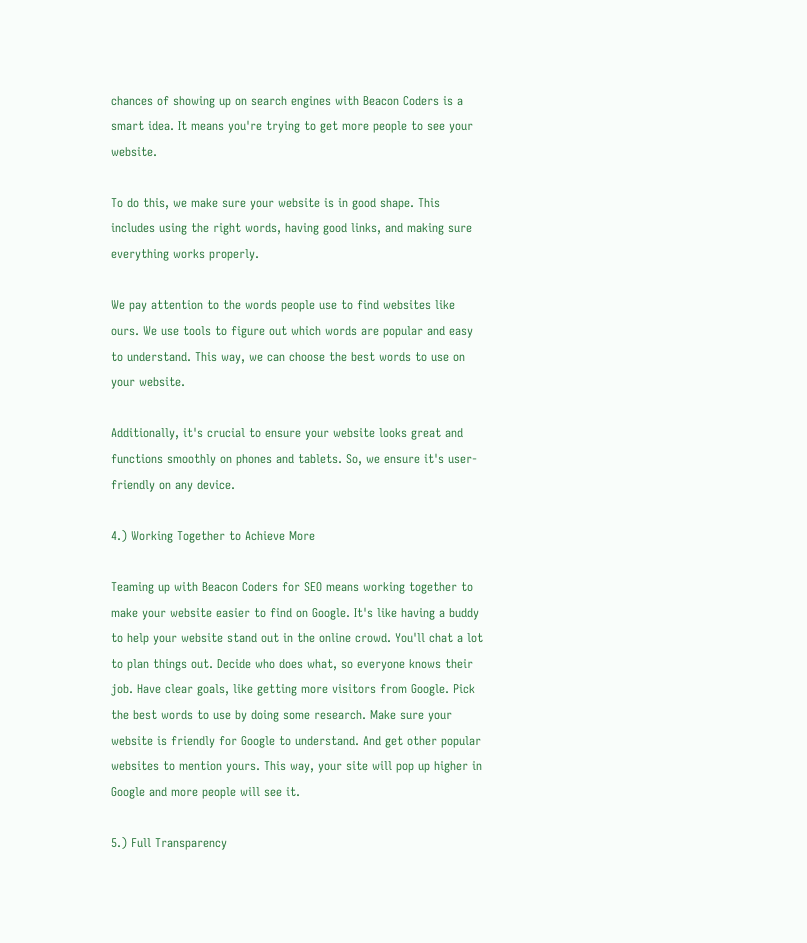chances of showing up on search engines with Beacon Coders is a smart idea. It means you're trying to get more people to see your website.

To do this, we make sure your website is in good shape. This includes using the right words, having good links, and making sure everything works properly.

We pay attention to the words people use to find websites like ours. We use tools to figure out which words are popular and easy to understand. This way, we can choose the best words to use on your website.

Additionally, it's crucial to ensure your website looks great and functions smoothly on phones and tablets. So, we ensure it's user-friendly on any device.

4.) Working Together to Achieve More

Teaming up with Beacon Coders for SEO means working together to make your website easier to find on Google. It's like having a buddy to help your website stand out in the online crowd. You'll chat a lot to plan things out. Decide who does what, so everyone knows their job. Have clear goals, like getting more visitors from Google. Pick the best words to use by doing some research. Make sure your website is friendly for Google to understand. And get other popular websites to mention yours. This way, your site will pop up higher in Google and more people will see it.

5.) Full Transparency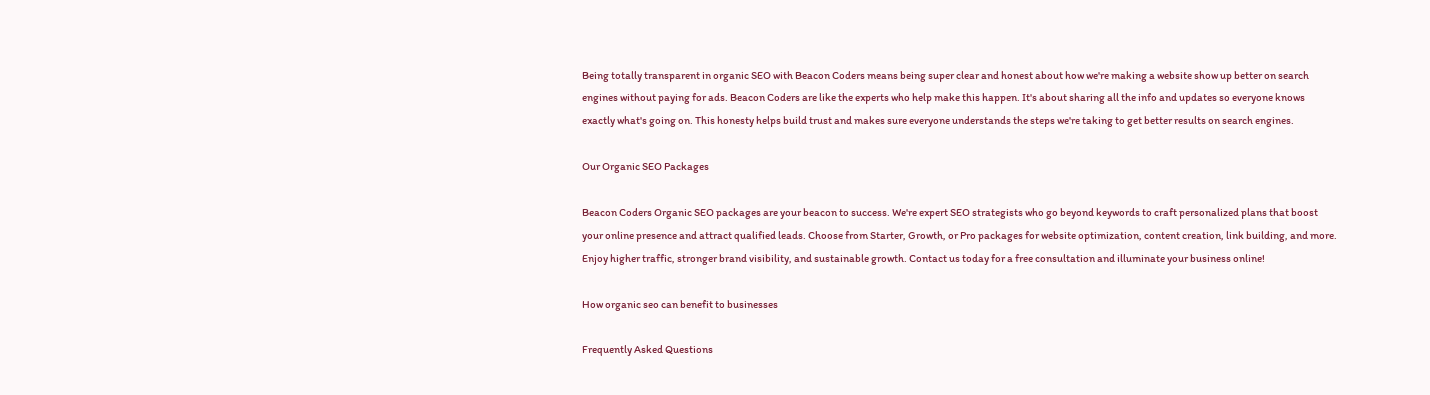Being totally transparent in organic SEO with Beacon Coders means being super clear and honest about how we're making a website show up better on search engines without paying for ads. Beacon Coders are like the experts who help make this happen. It's about sharing all the info and updates so everyone knows exactly what's going on. This honesty helps build trust and makes sure everyone understands the steps we're taking to get better results on search engines.

Our Organic SEO Packages

Beacon Coders Organic SEO packages are your beacon to success. We're expert SEO strategists who go beyond keywords to craft personalized plans that boost your online presence and attract qualified leads. Choose from Starter, Growth, or Pro packages for website optimization, content creation, link building, and more. Enjoy higher traffic, stronger brand visibility, and sustainable growth. Contact us today for a free consultation and illuminate your business online!

How organic seo can benefit to businesses

Frequently Asked Questions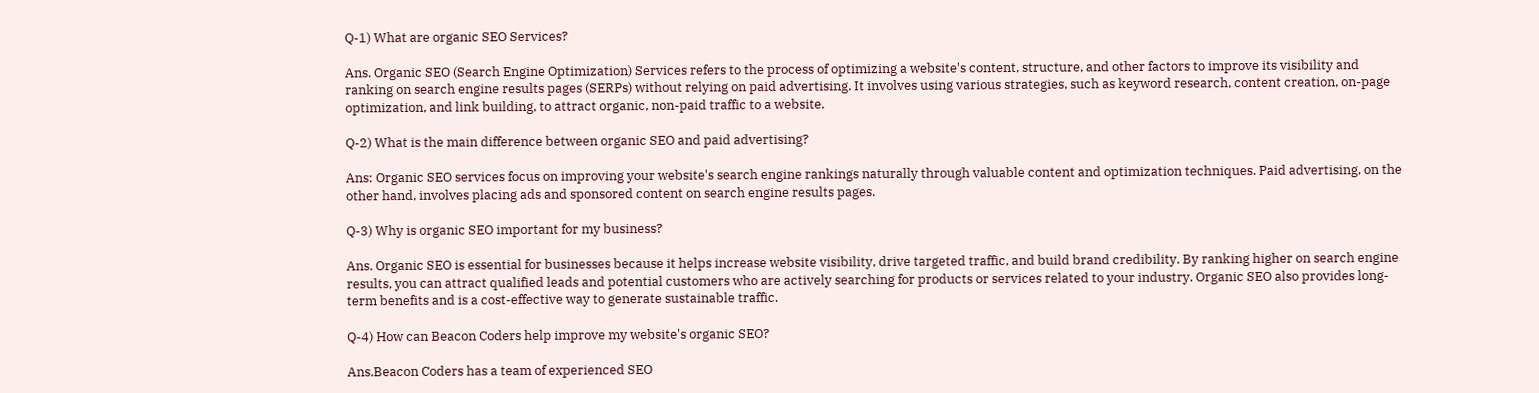Q-1) What are organic SEO Services?

Ans. Organic SEO (Search Engine Optimization) Services refers to the process of optimizing a website's content, structure, and other factors to improve its visibility and ranking on search engine results pages (SERPs) without relying on paid advertising. It involves using various strategies, such as keyword research, content creation, on-page optimization, and link building, to attract organic, non-paid traffic to a website.

Q-2) What is the main difference between organic SEO and paid advertising?

Ans: Organic SEO services focus on improving your website's search engine rankings naturally through valuable content and optimization techniques. Paid advertising, on the other hand, involves placing ads and sponsored content on search engine results pages.

Q-3) Why is organic SEO important for my business?

Ans. Organic SEO is essential for businesses because it helps increase website visibility, drive targeted traffic, and build brand credibility. By ranking higher on search engine results, you can attract qualified leads and potential customers who are actively searching for products or services related to your industry. Organic SEO also provides long-term benefits and is a cost-effective way to generate sustainable traffic.

Q-4) How can Beacon Coders help improve my website's organic SEO?

Ans.Beacon Coders has a team of experienced SEO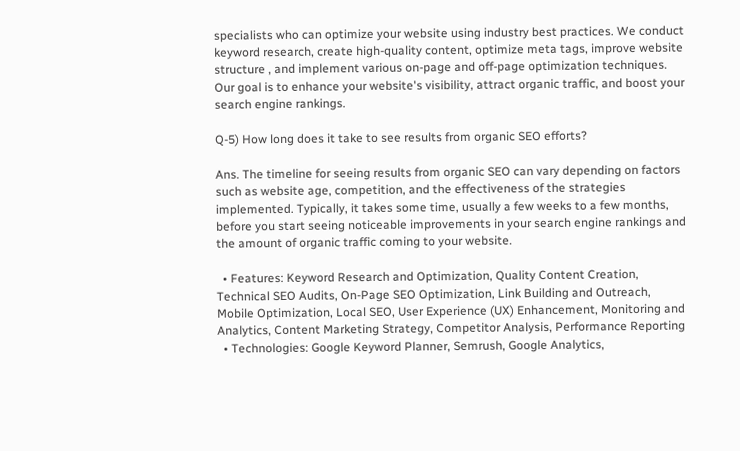specialists who can optimize your website using industry best practices. We conduct keyword research, create high-quality content, optimize meta tags, improve website structure , and implement various on-page and off-page optimization techniques. Our goal is to enhance your website's visibility, attract organic traffic, and boost your search engine rankings.

Q-5) How long does it take to see results from organic SEO efforts?

Ans. The timeline for seeing results from organic SEO can vary depending on factors such as website age, competition, and the effectiveness of the strategies implemented. Typically, it takes some time, usually a few weeks to a few months, before you start seeing noticeable improvements in your search engine rankings and the amount of organic traffic coming to your website.

  • Features: Keyword Research and Optimization, Quality Content Creation, Technical SEO Audits, On-Page SEO Optimization, Link Building and Outreach, Mobile Optimization, Local SEO, User Experience (UX) Enhancement, Monitoring and Analytics, Content Marketing Strategy, Competitor Analysis, Performance Reporting
  • Technologies: Google Keyword Planner, Semrush, Google Analytics,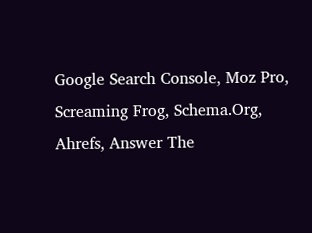Google Search Console, Moz Pro, Screaming Frog, Schema.Org, Ahrefs, Answer The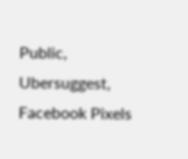Public, Ubersuggest, Facebook Pixels